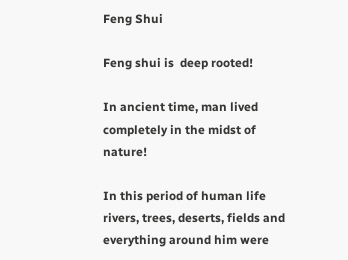Feng Shui

Feng shui is  deep rooted!

In ancient time, man lived completely in the midst of nature!

In this period of human life rivers, trees, deserts, fields and everything around him were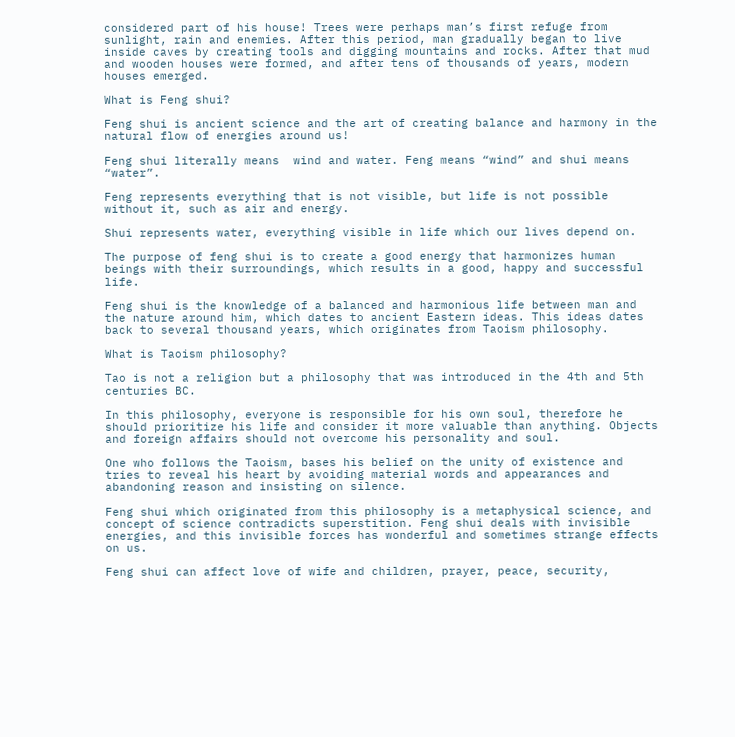considered part of his house! Trees were perhaps man’s first refuge from sunlight, rain and enemies. After this period, man gradually began to live inside caves by creating tools and digging mountains and rocks. After that mud and wooden houses were formed, and after tens of thousands of years, modern houses emerged.

What is Feng shui?

Feng shui is ancient science and the art of creating balance and harmony in the natural flow of energies around us!

Feng shui literally means  wind and water. Feng means “wind” and shui means “water”.

Feng represents everything that is not visible, but life is not possible without it, such as air and energy.

Shui represents water, everything visible in life which our lives depend on.

The purpose of feng shui is to create a good energy that harmonizes human beings with their surroundings, which results in a good, happy and successful life.

Feng shui is the knowledge of a balanced and harmonious life between man and the nature around him, which dates to ancient Eastern ideas. This ideas dates back to several thousand years, which originates from Taoism philosophy.

What is Taoism philosophy?

Tao is not a religion but a philosophy that was introduced in the 4th and 5th centuries BC.

In this philosophy, everyone is responsible for his own soul, therefore he should prioritize his life and consider it more valuable than anything. Objects and foreign affairs should not overcome his personality and soul.

One who follows the Taoism, bases his belief on the unity of existence and tries to reveal his heart by avoiding material words and appearances and abandoning reason and insisting on silence.

Feng shui which originated from this philosophy is a metaphysical science, and concept of science contradicts superstition. Feng shui deals with invisible energies, and this invisible forces has wonderful and sometimes strange effects on us.

Feng shui can affect love of wife and children, prayer, peace, security,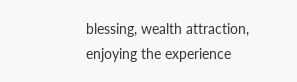blessing, wealth attraction, enjoying the experience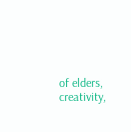of elders, creativity,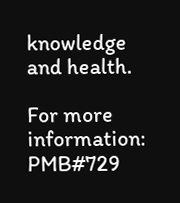knowledge and health.

For more information:
PMB#729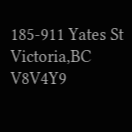185-911 Yates St Victoria,BC V8V4Y9